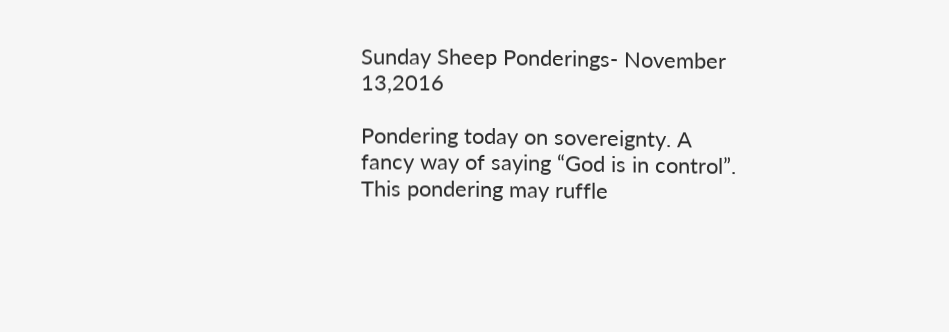Sunday Sheep Ponderings- November 13,2016

Pondering today on sovereignty. A fancy way of saying “God is in control”.
This pondering may ruffle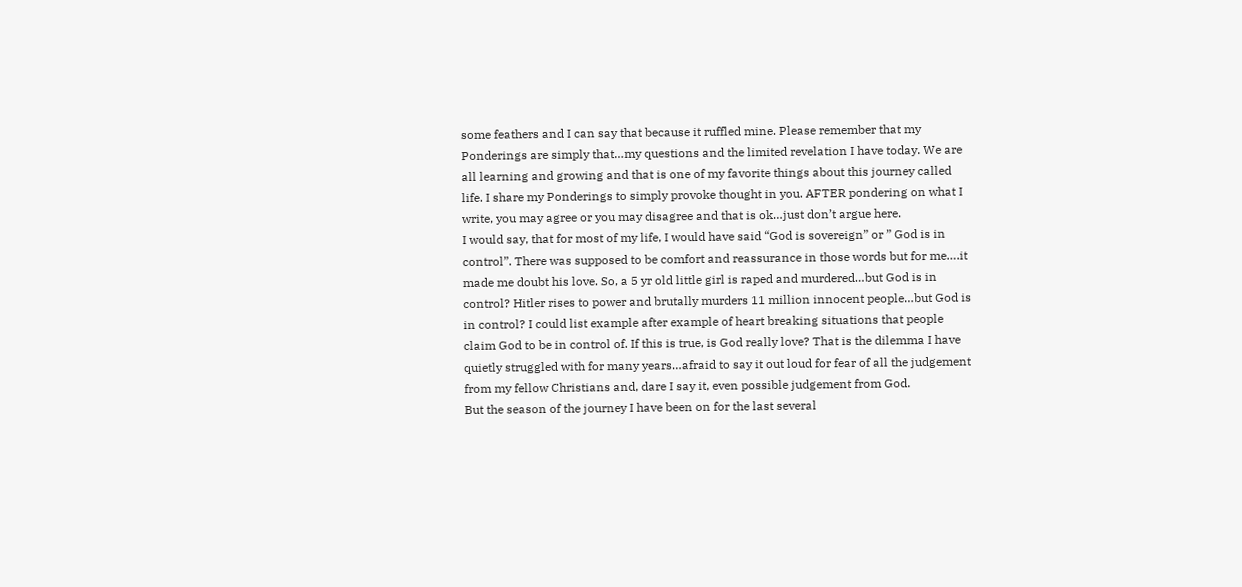some feathers and I can say that because it ruffled mine. Please remember that my Ponderings are simply that…my questions and the limited revelation I have today. We are all learning and growing and that is one of my favorite things about this journey called life. I share my Ponderings to simply provoke thought in you. AFTER pondering on what I write, you may agree or you may disagree and that is ok…just don’t argue here.
I would say, that for most of my life, I would have said “God is sovereign” or ” God is in control”. There was supposed to be comfort and reassurance in those words but for me….it made me doubt his love. So, a 5 yr old little girl is raped and murdered…but God is in control? Hitler rises to power and brutally murders 11 million innocent people…but God is in control? I could list example after example of heart breaking situations that people claim God to be in control of. If this is true, is God really love? That is the dilemma I have quietly struggled with for many years…afraid to say it out loud for fear of all the judgement from my fellow Christians and, dare I say it, even possible judgement from God.
But the season of the journey I have been on for the last several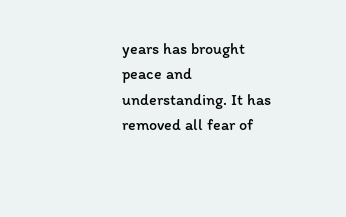years has brought peace and understanding. It has removed all fear of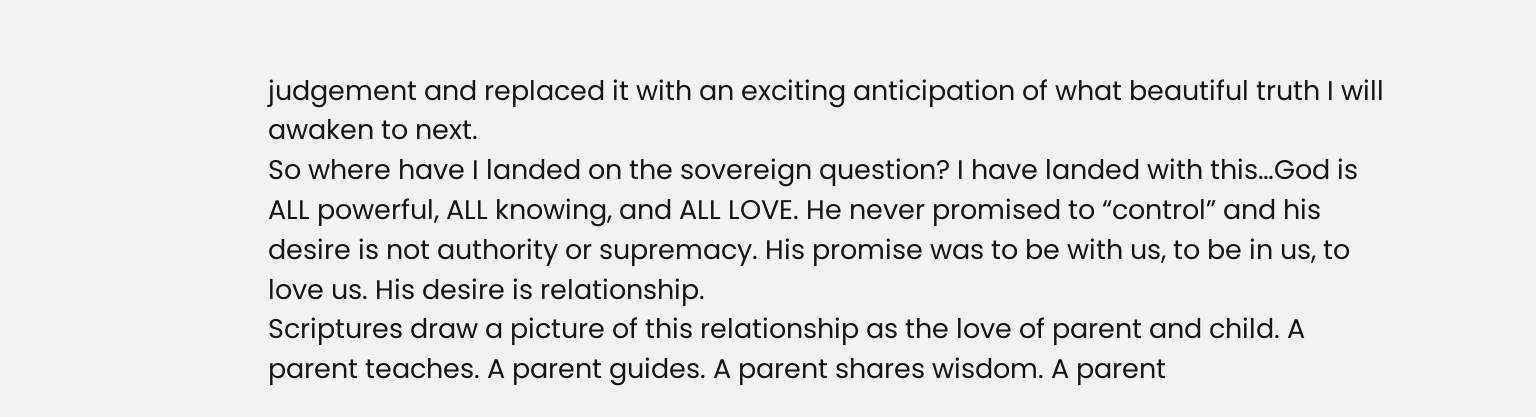judgement and replaced it with an exciting anticipation of what beautiful truth I will awaken to next.
So where have I landed on the sovereign question? I have landed with this…God is ALL powerful, ALL knowing, and ALL LOVE. He never promised to “control” and his desire is not authority or supremacy. His promise was to be with us, to be in us, to love us. His desire is relationship.
Scriptures draw a picture of this relationship as the love of parent and child. A parent teaches. A parent guides. A parent shares wisdom. A parent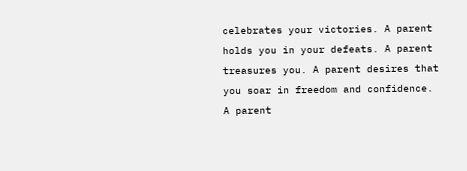celebrates your victories. A parent holds you in your defeats. A parent treasures you. A parent desires that you soar in freedom and confidence. A parent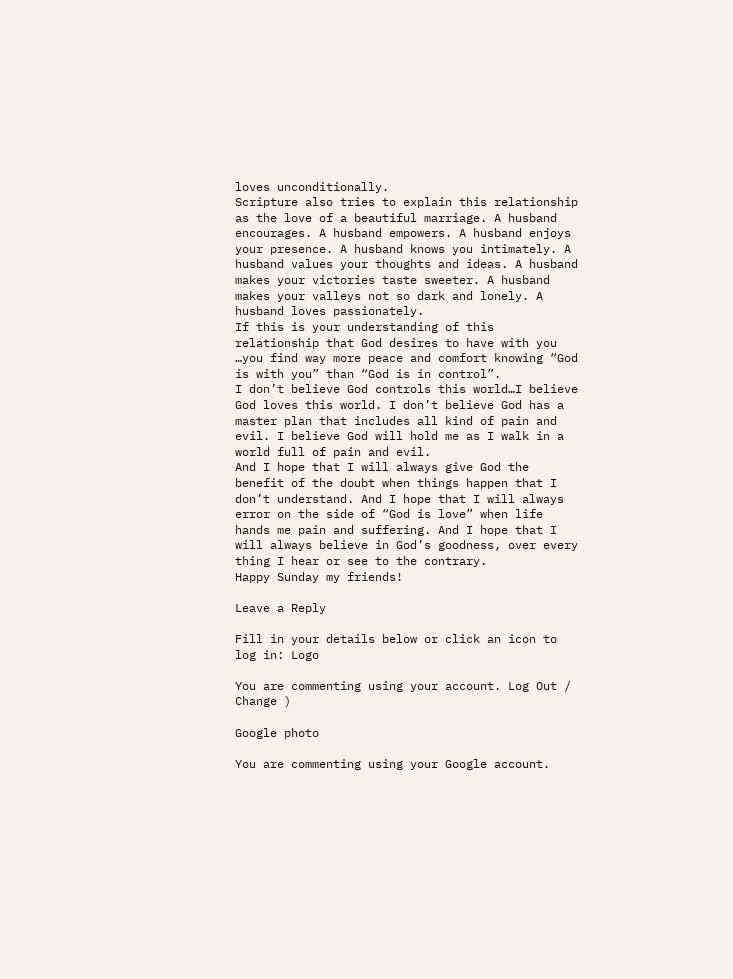loves unconditionally.
Scripture also tries to explain this relationship as the love of a beautiful marriage. A husband encourages. A husband empowers. A husband enjoys your presence. A husband knows you intimately. A husband values your thoughts and ideas. A husband makes your victories taste sweeter. A husband makes your valleys not so dark and lonely. A husband loves passionately.
If this is your understanding of this relationship that God desires to have with you …you find way more peace and comfort knowing “God is with you” than “God is in control”.
I don’t believe God controls this world…I believe God loves this world. I don’t believe God has a master plan that includes all kind of pain and evil. I believe God will hold me as I walk in a world full of pain and evil.
And I hope that I will always give God the benefit of the doubt when things happen that I don’t understand. And I hope that I will always error on the side of “God is love” when life hands me pain and suffering. And I hope that I will always believe in God’s goodness, over every thing I hear or see to the contrary.
Happy Sunday my friends!

Leave a Reply

Fill in your details below or click an icon to log in: Logo

You are commenting using your account. Log Out /  Change )

Google photo

You are commenting using your Google account.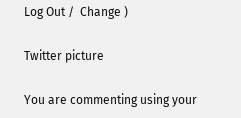Log Out /  Change )

Twitter picture

You are commenting using your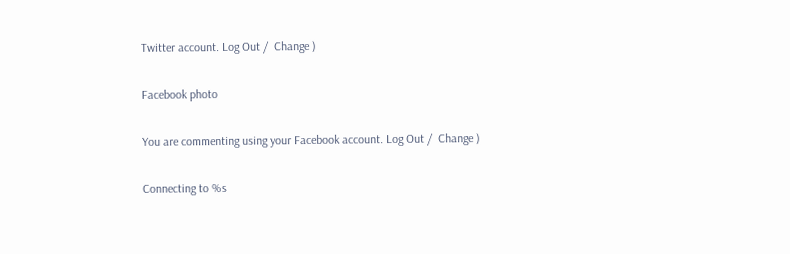Twitter account. Log Out /  Change )

Facebook photo

You are commenting using your Facebook account. Log Out /  Change )

Connecting to %s